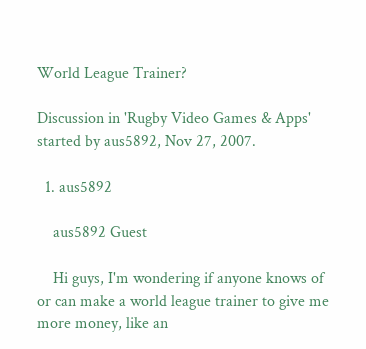World League Trainer?

Discussion in 'Rugby Video Games & Apps' started by aus5892, Nov 27, 2007.

  1. aus5892

    aus5892 Guest

    Hi guys, I'm wondering if anyone knows of or can make a world league trainer to give me more money, like an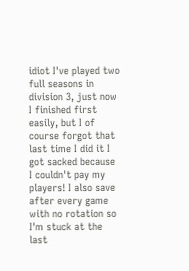idiot I've played two full seasons in division 3, just now I finished first easily, but I of course forgot that last time I did it I got sacked because I couldn't pay my players! I also save after every game with no rotation so I'm stuck at the last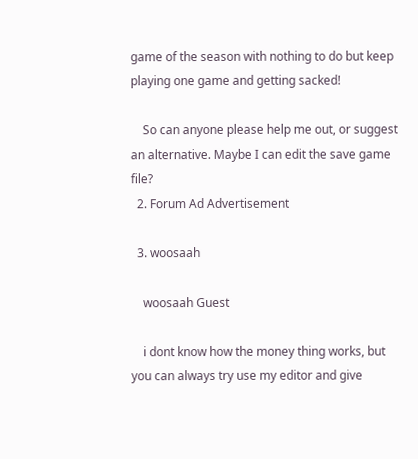game of the season with nothing to do but keep playing one game and getting sacked!

    So can anyone please help me out, or suggest an alternative. Maybe I can edit the save game file?
  2. Forum Ad Advertisement

  3. woosaah

    woosaah Guest

    i dont know how the money thing works, but you can always try use my editor and give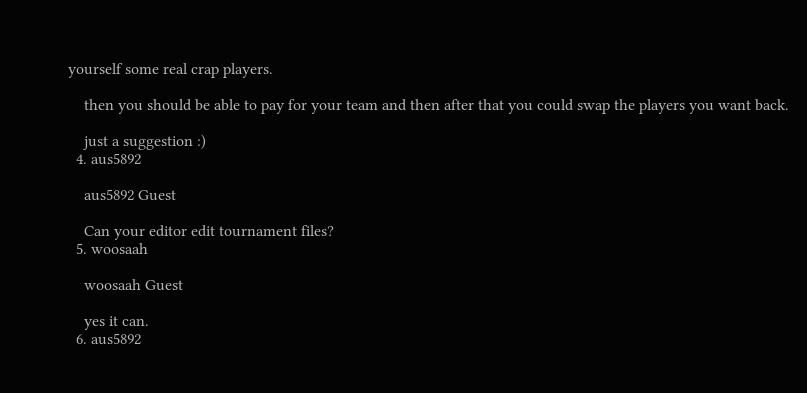yourself some real crap players.

    then you should be able to pay for your team and then after that you could swap the players you want back.

    just a suggestion :)
  4. aus5892

    aus5892 Guest

    Can your editor edit tournament files?
  5. woosaah

    woosaah Guest

    yes it can.
  6. aus5892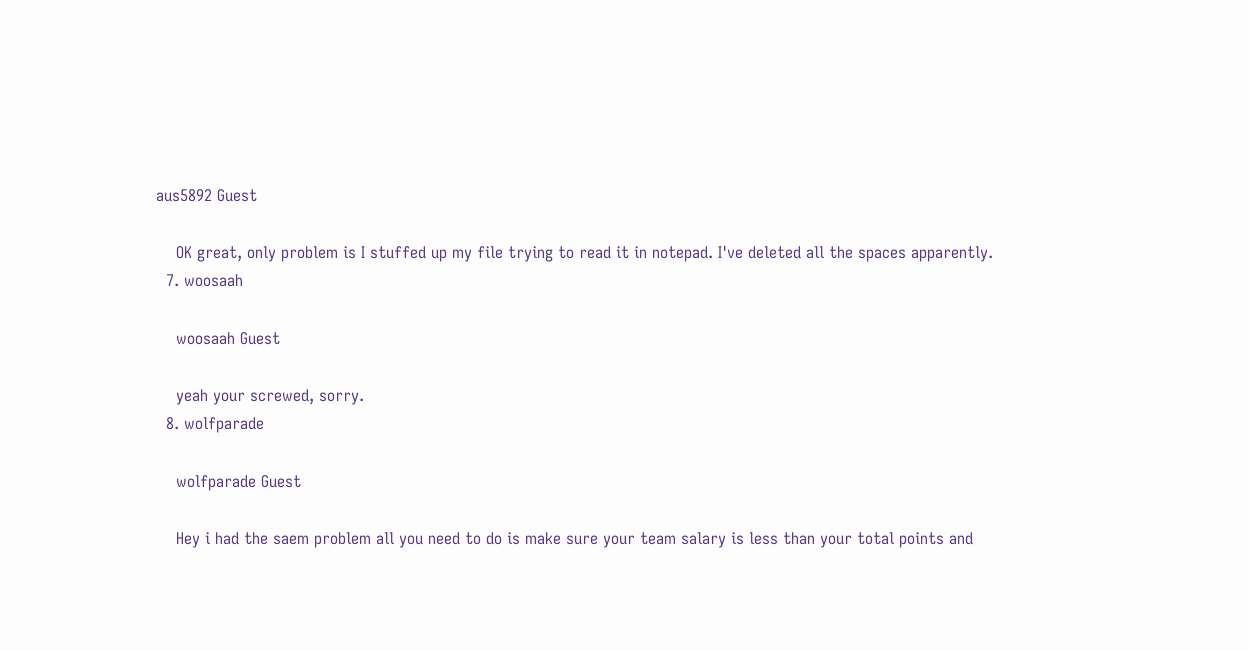aus5892 Guest

    OK great, only problem is I stuffed up my file trying to read it in notepad. I've deleted all the spaces apparently.
  7. woosaah

    woosaah Guest

    yeah your screwed, sorry.
  8. wolfparade

    wolfparade Guest

    Hey i had the saem problem all you need to do is make sure your team salary is less than your total points and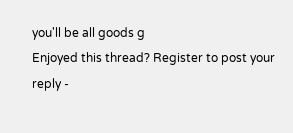you'll be all goods g
Enjoyed this thread? Register to post your reply -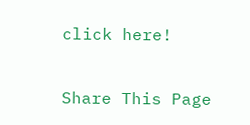click here!

Share This Page